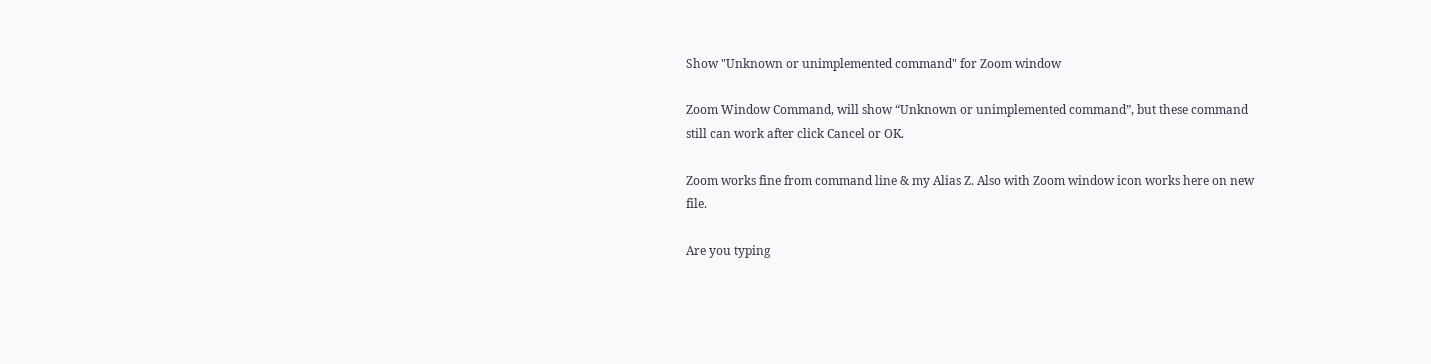Show "Unknown or unimplemented command" for Zoom window

Zoom Window Command, will show “Unknown or unimplemented command”, but these command still can work after click Cancel or OK.

Zoom works fine from command line & my Alias Z. Also with Zoom window icon works here on new file.

Are you typing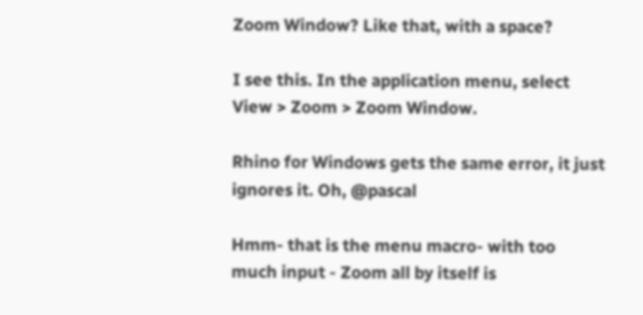Zoom Window? Like that, with a space?

I see this. In the application menu, select View > Zoom > Zoom Window.

Rhino for Windows gets the same error, it just ignores it. Oh, @pascal

Hmm- that is the menu macro- with too much input - Zoom all by itself is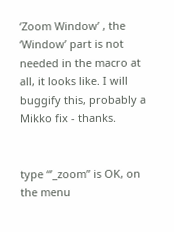‘Zoom Window’ , the ‘Window’ part is not needed in the macro at all, it looks like. I will buggify this, probably a Mikko fix - thanks.


type “’_zoom” is OK, on the menu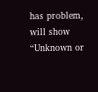has problem, will show “Unknown or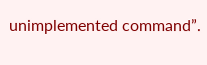unimplemented command”.